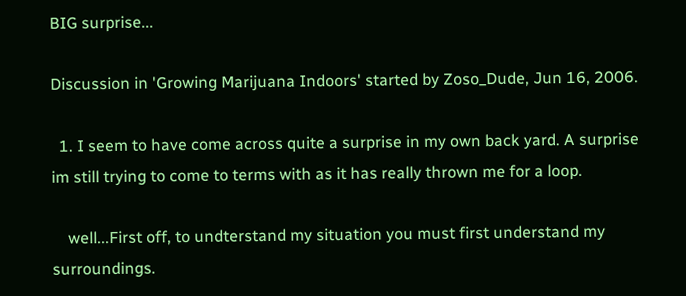BIG surprise...

Discussion in 'Growing Marijuana Indoors' started by Zoso_Dude, Jun 16, 2006.

  1. I seem to have come across quite a surprise in my own back yard. A surprise im still trying to come to terms with as it has really thrown me for a loop.

    well...First off, to undterstand my situation you must first understand my surroundings.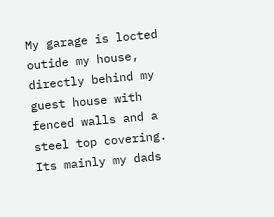My garage is locted outide my house, directly behind my guest house with fenced walls and a steel top covering. Its mainly my dads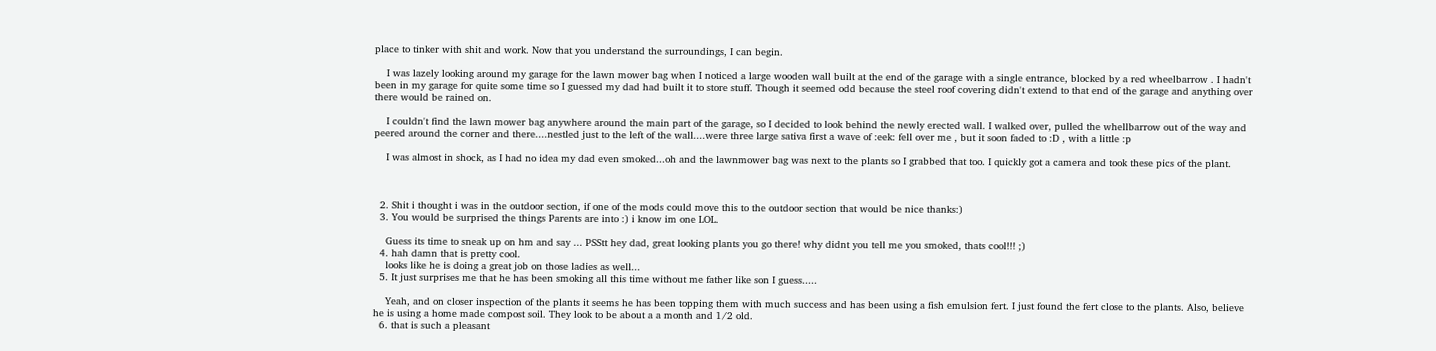place to tinker with shit and work. Now that you understand the surroundings, I can begin.

    I was lazely looking around my garage for the lawn mower bag when I noticed a large wooden wall built at the end of the garage with a single entrance, blocked by a red wheelbarrow . I hadn't been in my garage for quite some time so I guessed my dad had built it to store stuff. Though it seemed odd because the steel roof covering didn't extend to that end of the garage and anything over there would be rained on.

    I couldn't find the lawn mower bag anywhere around the main part of the garage, so I decided to look behind the newly erected wall. I walked over, pulled the whellbarrow out of the way and peered around the corner and there....nestled just to the left of the wall....were three large sativa first a wave of :eek: fell over me , but it soon faded to :D , with a little :p

    I was almost in shock, as I had no idea my dad even smoked...oh and the lawnmower bag was next to the plants so I grabbed that too. I quickly got a camera and took these pics of the plant.



  2. Shit i thought i was in the outdoor section, if one of the mods could move this to the outdoor section that would be nice thanks:)
  3. You would be surprised the things Parents are into :) i know im one LOL.

    Guess its time to sneak up on hm and say ... PSStt hey dad, great looking plants you go there! why didnt you tell me you smoked, thats cool!!! ;)
  4. hah damn that is pretty cool.
    looks like he is doing a great job on those ladies as well...
  5. It just surprises me that he has been smoking all this time without me father like son I guess.....

    Yeah, and on closer inspection of the plants it seems he has been topping them with much success and has been using a fish emulsion fert. I just found the fert close to the plants. Also, believe he is using a home made compost soil. They look to be about a a month and 1/2 old.
  6. that is such a pleasant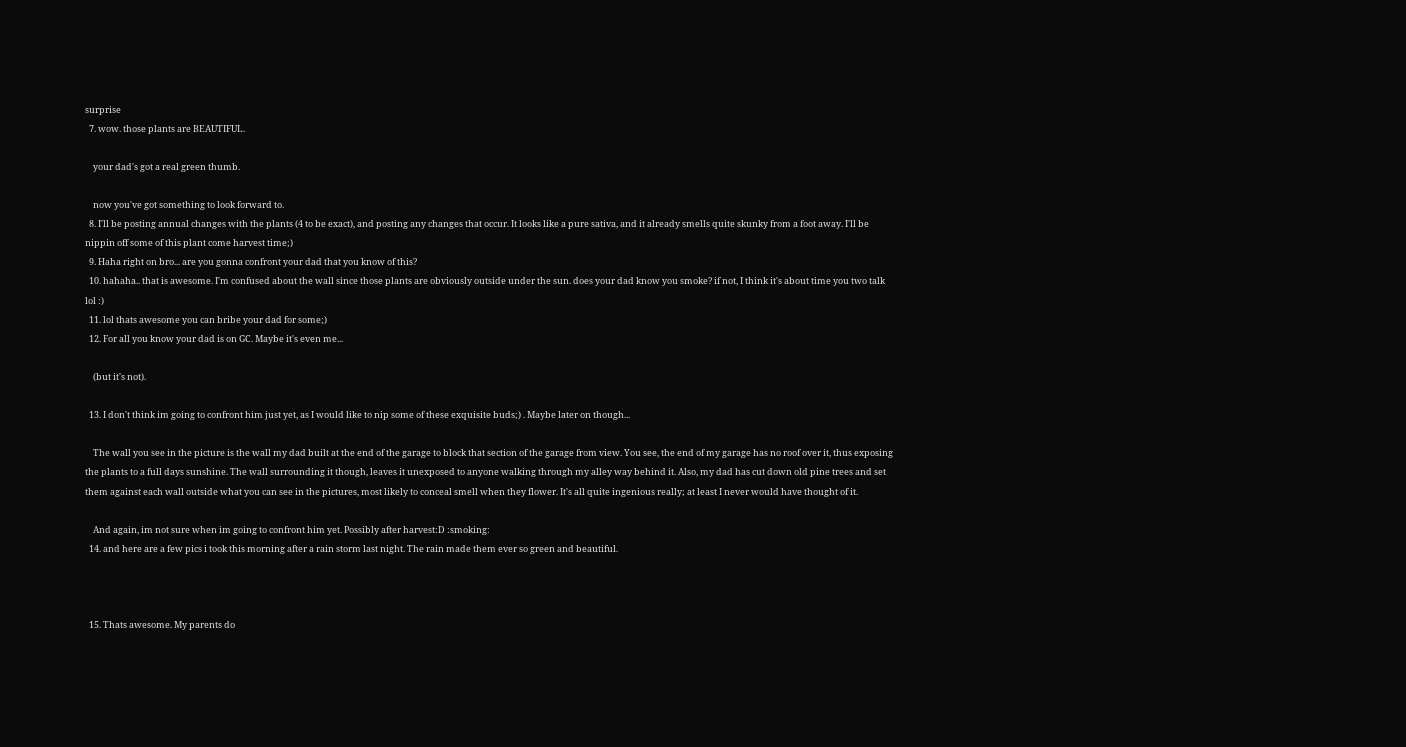surprise
  7. wow. those plants are BEAUTIFUL.

    your dad's got a real green thumb.

    now you've got something to look forward to.
  8. I'll be posting annual changes with the plants (4 to be exact), and posting any changes that occur. It looks like a pure sativa, and it already smells quite skunky from a foot away. I'll be nippin off some of this plant come harvest time;)
  9. Haha right on bro... are you gonna confront your dad that you know of this?
  10. hahaha.. that is awesome. I'm confused about the wall since those plants are obviously outside under the sun. does your dad know you smoke? if not, I think it's about time you two talk lol :)
  11. lol thats awesome you can bribe your dad for some;)
  12. For all you know your dad is on GC. Maybe it's even me...

    (but it's not).

  13. I don't think im going to confront him just yet, as I would like to nip some of these exquisite buds;) . Maybe later on though...

    The wall you see in the picture is the wall my dad built at the end of the garage to block that section of the garage from view. You see, the end of my garage has no roof over it, thus exposing the plants to a full days sunshine. The wall surrounding it though, leaves it unexposed to anyone walking through my alley way behind it. Also, my dad has cut down old pine trees and set them against each wall outside what you can see in the pictures, most likely to conceal smell when they flower. It's all quite ingenious really; at least I never would have thought of it.

    And again, im not sure when im going to confront him yet. Possibly after harvest:D :smoking:
  14. and here are a few pics i took this morning after a rain storm last night. The rain made them ever so green and beautiful.



  15. Thats awesome. My parents do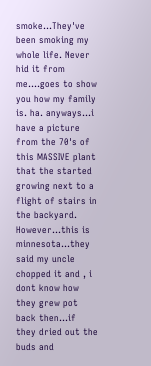smoke...They've been smoking my whole life. Never hid it from me....goes to show you how my family is. ha. anyways...i have a picture from the 70's of this MASSIVE plant that the started growing next to a flight of stairs in the backyard. However...this is minnesota...they said my uncle chopped it and , i dont know how they grew pot back then...if they dried out the buds and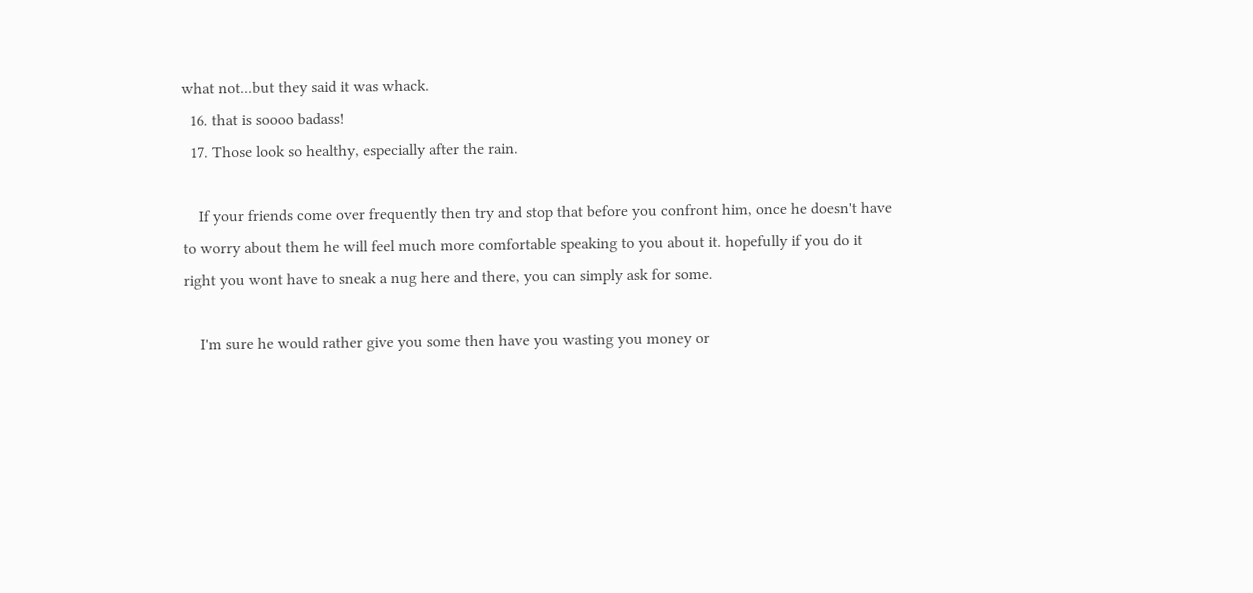what not...but they said it was whack.
  16. that is soooo badass!
  17. Those look so healthy, especially after the rain.

    If your friends come over frequently then try and stop that before you confront him, once he doesn't have to worry about them he will feel much more comfortable speaking to you about it. hopefully if you do it right you wont have to sneak a nug here and there, you can simply ask for some.

    I'm sure he would rather give you some then have you wasting you money or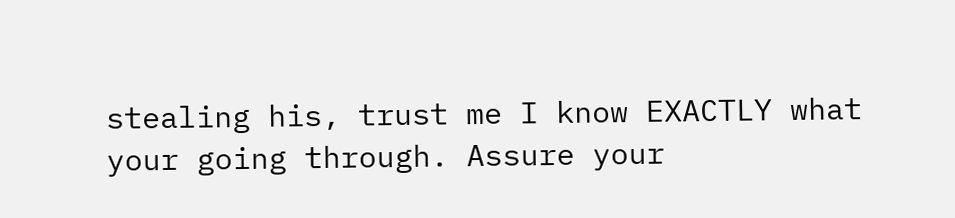stealing his, trust me I know EXACTLY what your going through. Assure your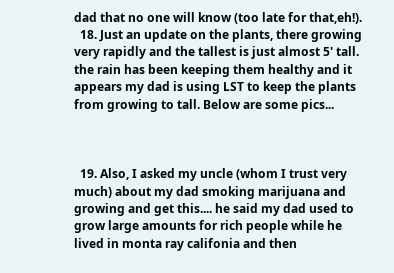dad that no one will know (too late for that,eh!).
  18. Just an update on the plants, there growing very rapidly and the tallest is just almost 5' tall. the rain has been keeping them healthy and it appears my dad is using LST to keep the plants from growing to tall. Below are some pics...



  19. Also, I asked my uncle (whom I trust very much) about my dad smoking marijuana and growing and get this.... he said my dad used to grow large amounts for rich people while he lived in monta ray califonia and then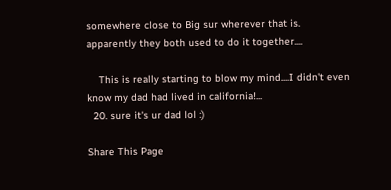somewhere close to Big sur wherever that is. apparently they both used to do it together....

    This is really starting to blow my mind....I didn't even know my dad had lived in california!...
  20. sure it's ur dad lol :)

Share This Page